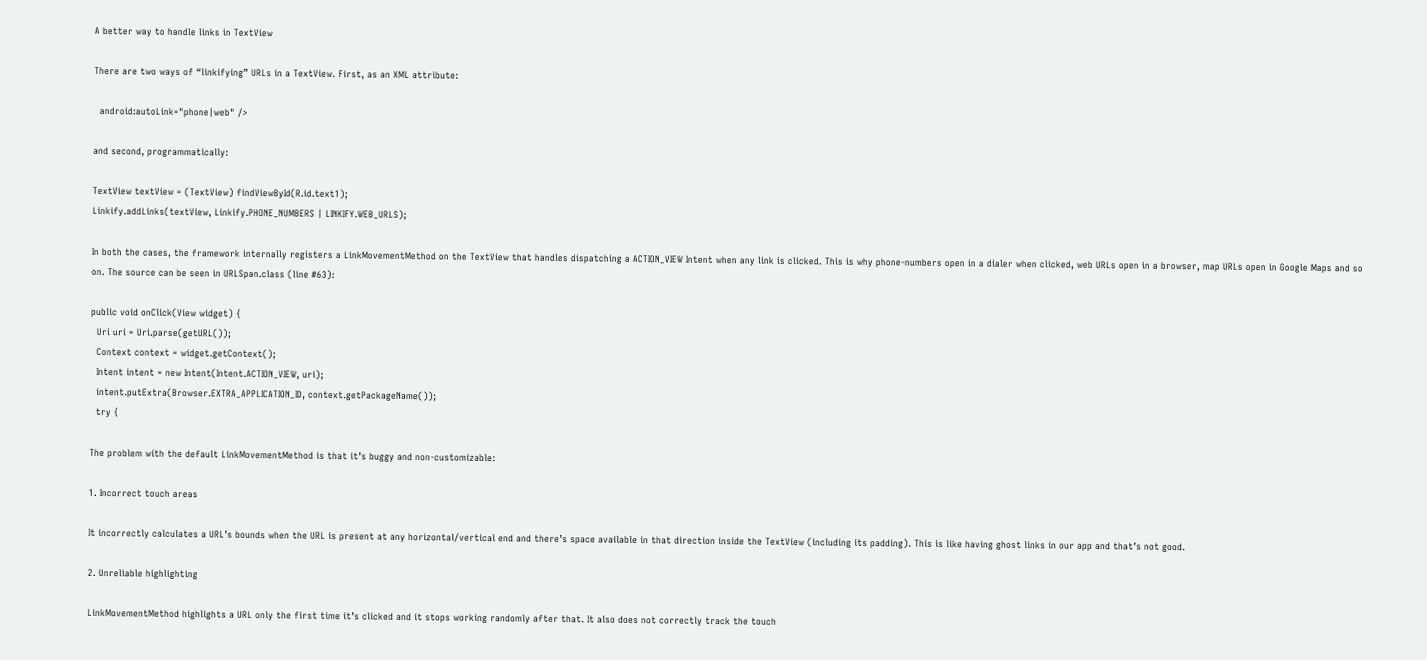A better way to handle links in TextView

There are two ways of “linkifying” URLs in a TextView. First, as an XML attribute:

  android:autoLink="phone|web" />

and second, programmatically:

TextView textView = (TextView) findViewById(R.id.text1);
Linkify.addLinks(textView, Linkify.PHONE_NUMBERS | LINKIFY.WEB_URLS);

In both the cases, the framework internally registers a LinkMovementMethod on the TextView that handles dispatching a ACTION_VIEW Intent when any link is clicked. This is why phone-numbers open in a dialer when clicked, web URLs open in a browser, map URLs open in Google Maps and so on. The source can be seen in URLSpan.class (line #63):

public void onClick(View widget) {
  Uri uri = Uri.parse(getURL());
  Context context = widget.getContext();
  Intent intent = new Intent(Intent.ACTION_VIEW, uri);
  intent.putExtra(Browser.EXTRA_APPLICATION_ID, context.getPackageName());
  try {

The problem with the default LinkMovementMethod is that it’s buggy and non-customizable:

1. Incorrect touch areas

It incorrectly calculates a URL’s bounds when the URL is present at any horizontal/vertical end and there’s space available in that direction inside the TextView (including its padding). This is like having ghost links in our app and that’s not good.

2. Unreliable highlighting

LinkMovementMethod highlights a URL only the first time it’s clicked and it stops working randomly after that. It also does not correctly track the touch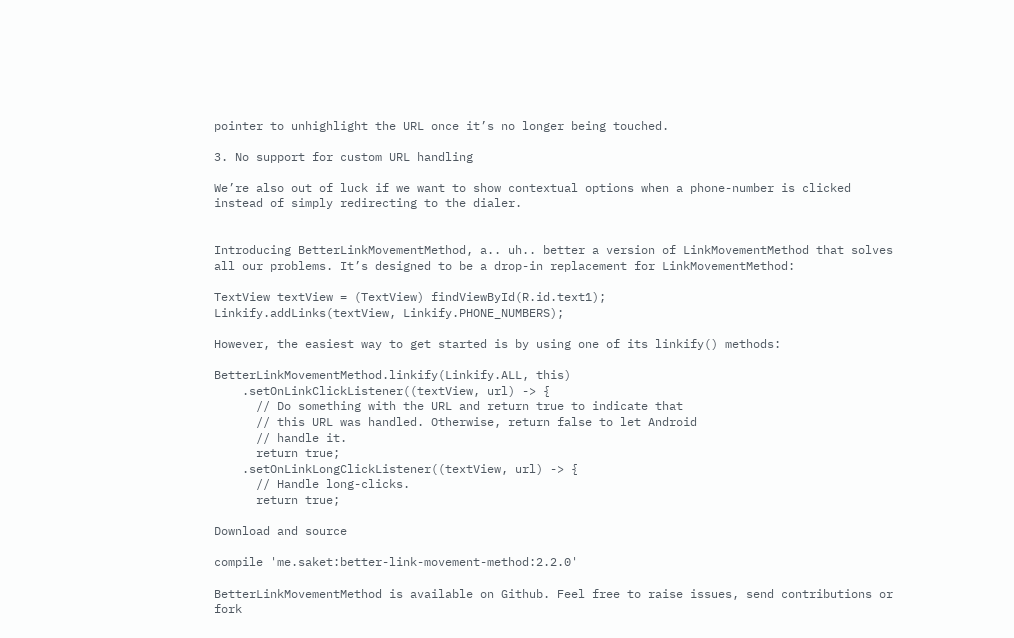pointer to unhighlight the URL once it’s no longer being touched.

3. No support for custom URL handling

We’re also out of luck if we want to show contextual options when a phone-number is clicked instead of simply redirecting to the dialer.


Introducing BetterLinkMovementMethod, a.. uh.. better a version of LinkMovementMethod that solves all our problems. It’s designed to be a drop-in replacement for LinkMovementMethod:

TextView textView = (TextView) findViewById(R.id.text1);
Linkify.addLinks(textView, Linkify.PHONE_NUMBERS);

However, the easiest way to get started is by using one of its linkify() methods:

BetterLinkMovementMethod.linkify(Linkify.ALL, this)
    .setOnLinkClickListener((textView, url) -> {
      // Do something with the URL and return true to indicate that
      // this URL was handled. Otherwise, return false to let Android
      // handle it.
      return true;
    .setOnLinkLongClickListener((textView, url) -> {
      // Handle long-clicks.
      return true;

Download and source

compile 'me.saket:better-link-movement-method:2.2.0'

BetterLinkMovementMethod is available on Github. Feel free to raise issues, send contributions or fork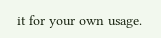it for your own usage.